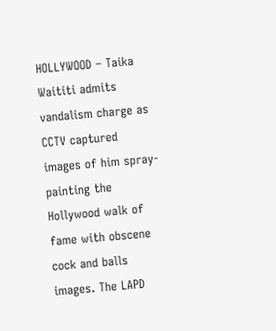HOLLYWOOD – Taika Waititi admits vandalism charge as CCTV captured images of him spray-painting the Hollywood walk of fame with obscene cock and balls images. The LAPD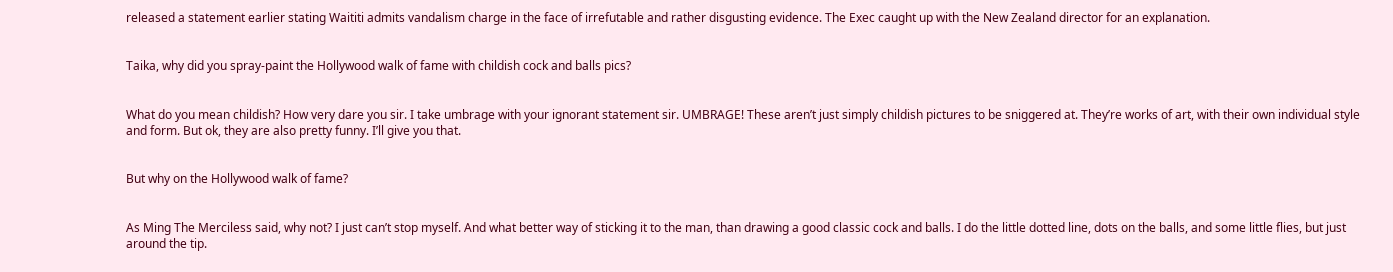released a statement earlier stating Waititi admits vandalism charge in the face of irrefutable and rather disgusting evidence. The Exec caught up with the New Zealand director for an explanation.


Taika, why did you spray-paint the Hollywood walk of fame with childish cock and balls pics?


What do you mean childish? How very dare you sir. I take umbrage with your ignorant statement sir. UMBRAGE! These aren’t just simply childish pictures to be sniggered at. They’re works of art, with their own individual style and form. But ok, they are also pretty funny. I’ll give you that.


But why on the Hollywood walk of fame?


As Ming The Merciless said, why not? I just can’t stop myself. And what better way of sticking it to the man, than drawing a good classic cock and balls. I do the little dotted line, dots on the balls, and some little flies, but just around the tip.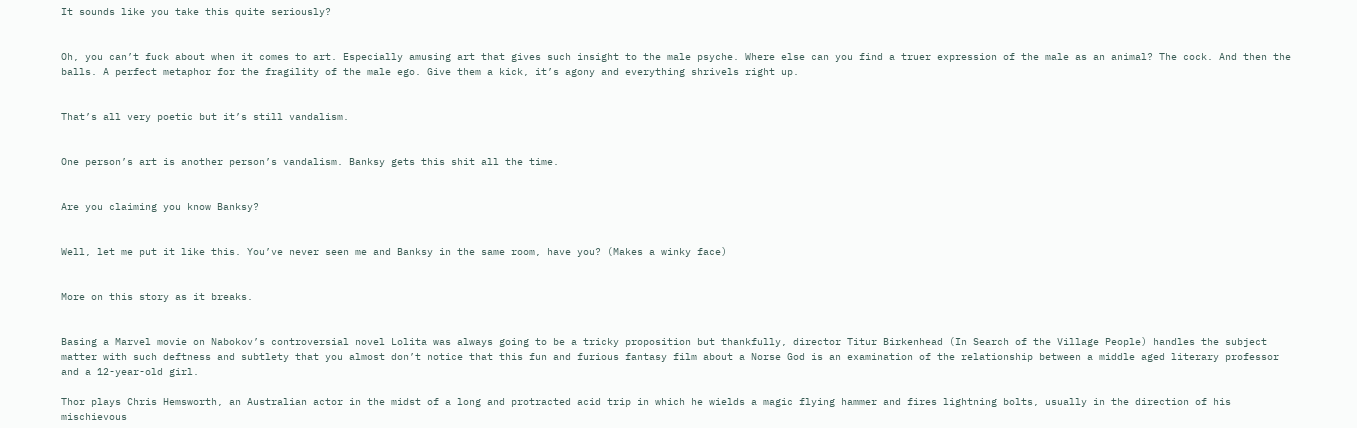It sounds like you take this quite seriously?


Oh, you can’t fuck about when it comes to art. Especially amusing art that gives such insight to the male psyche. Where else can you find a truer expression of the male as an animal? The cock. And then the balls. A perfect metaphor for the fragility of the male ego. Give them a kick, it’s agony and everything shrivels right up.


That’s all very poetic but it’s still vandalism.


One person’s art is another person’s vandalism. Banksy gets this shit all the time.


Are you claiming you know Banksy?


Well, let me put it like this. You’ve never seen me and Banksy in the same room, have you? (Makes a winky face)


More on this story as it breaks.


Basing a Marvel movie on Nabokov’s controversial novel Lolita was always going to be a tricky proposition but thankfully, director Titur Birkenhead (In Search of the Village People) handles the subject matter with such deftness and subtlety that you almost don’t notice that this fun and furious fantasy film about a Norse God is an examination of the relationship between a middle aged literary professor and a 12-year-old girl.

Thor plays Chris Hemsworth, an Australian actor in the midst of a long and protracted acid trip in which he wields a magic flying hammer and fires lightning bolts, usually in the direction of his mischievous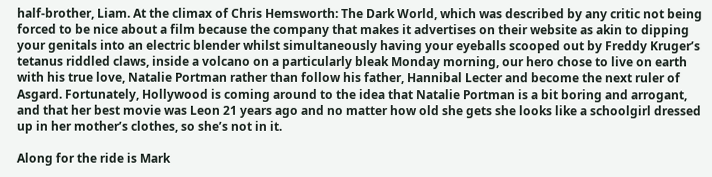half-brother, Liam. At the climax of Chris Hemsworth: The Dark World, which was described by any critic not being forced to be nice about a film because the company that makes it advertises on their website as akin to dipping your genitals into an electric blender whilst simultaneously having your eyeballs scooped out by Freddy Kruger’s tetanus riddled claws, inside a volcano on a particularly bleak Monday morning, our hero chose to live on earth with his true love, Natalie Portman rather than follow his father, Hannibal Lecter and become the next ruler of Asgard. Fortunately, Hollywood is coming around to the idea that Natalie Portman is a bit boring and arrogant, and that her best movie was Leon 21 years ago and no matter how old she gets she looks like a schoolgirl dressed up in her mother’s clothes, so she’s not in it.

Along for the ride is Mark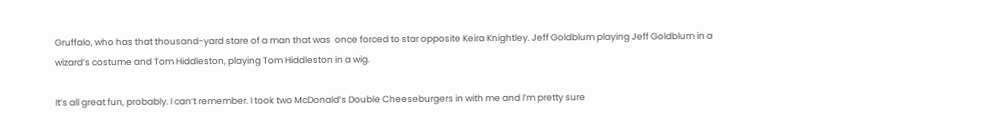Gruffalo, who has that thousand-yard stare of a man that was  once forced to star opposite Keira Knightley. Jeff Goldblum playing Jeff Goldblum in a wizard’s costume and Tom Hiddleston, playing Tom Hiddleston in a wig.

It’s all great fun, probably. I can’t remember. I took two McDonald’s Double Cheeseburgers in with me and I’m pretty sure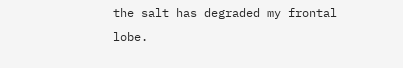the salt has degraded my frontal lobe.